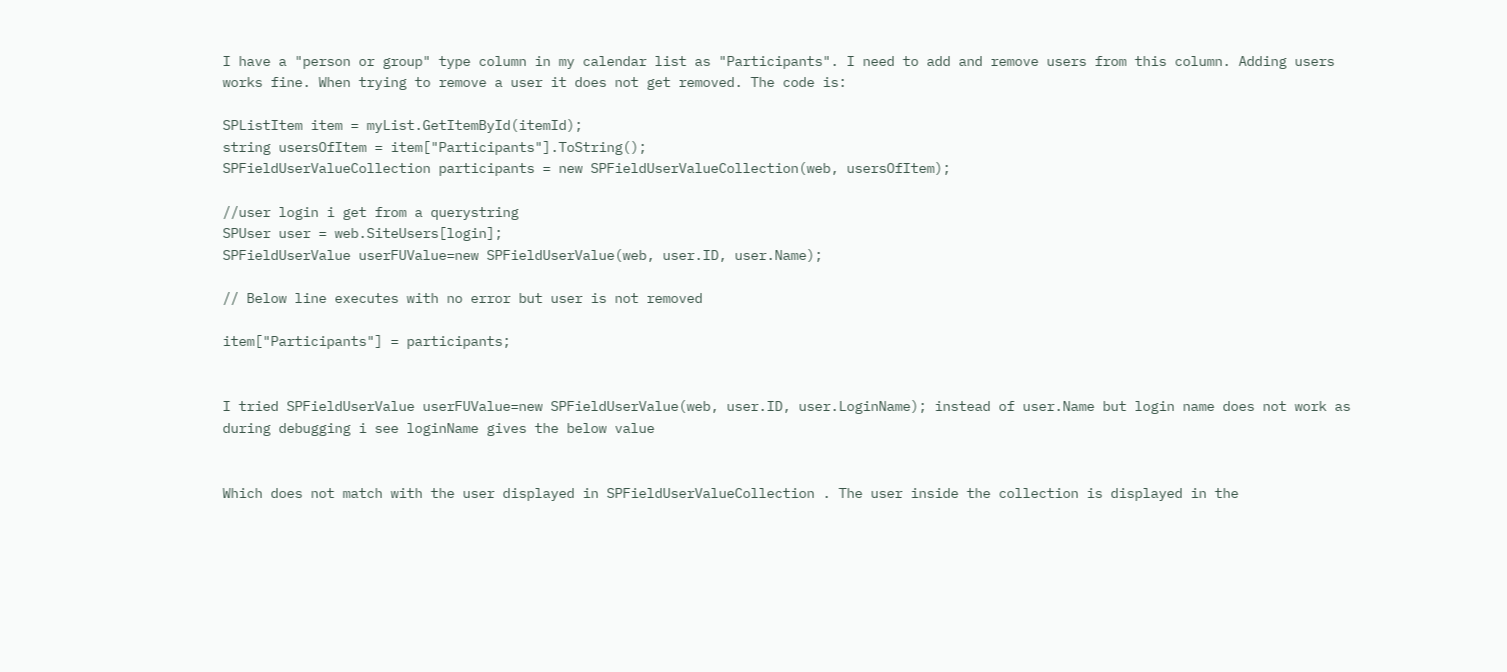I have a "person or group" type column in my calendar list as "Participants". I need to add and remove users from this column. Adding users works fine. When trying to remove a user it does not get removed. The code is:

SPListItem item = myList.GetItemById(itemId);
string usersOfItem = item["Participants"].ToString();
SPFieldUserValueCollection participants = new SPFieldUserValueCollection(web, usersOfItem);

//user login i get from a querystring
SPUser user = web.SiteUsers[login];
SPFieldUserValue userFUValue=new SPFieldUserValue(web, user.ID, user.Name);

// Below line executes with no error but user is not removed

item["Participants"] = participants;


I tried SPFieldUserValue userFUValue=new SPFieldUserValue(web, user.ID, user.LoginName); instead of user.Name but login name does not work as during debugging i see loginName gives the below value


Which does not match with the user displayed in SPFieldUserValueCollection . The user inside the collection is displayed in the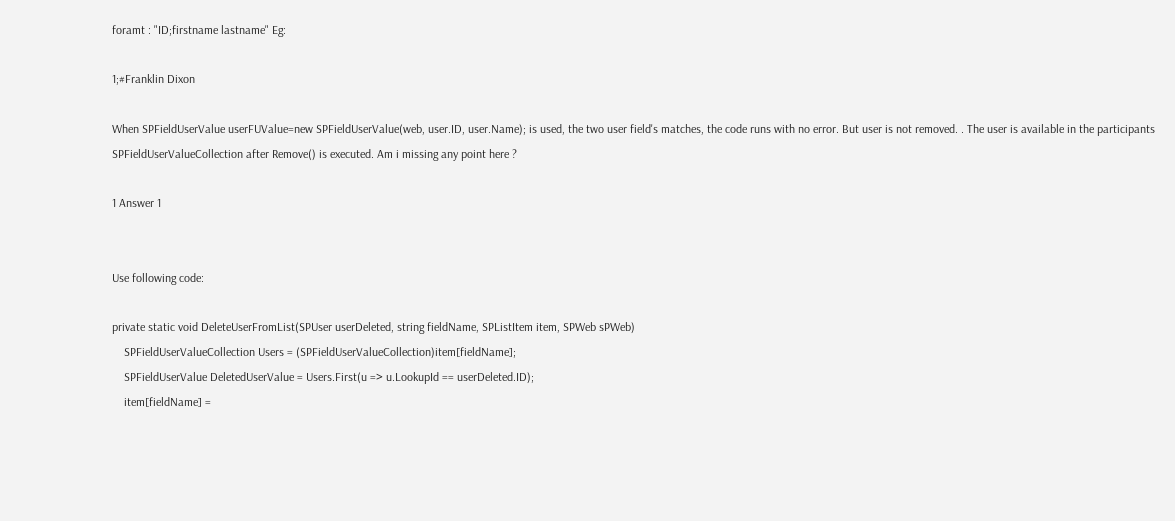foramt : "ID;firstname lastname" Eg:

1;#Franklin Dixon

When SPFieldUserValue userFUValue=new SPFieldUserValue(web, user.ID, user.Name); is used, the two user field's matches, the code runs with no error. But user is not removed. . The user is available in the participants SPFieldUserValueCollection after Remove() is executed. Am i missing any point here ?

1 Answer 1


Use following code:

private static void DeleteUserFromList(SPUser userDeleted, string fieldName, SPListItem item, SPWeb sPWeb)
    SPFieldUserValueCollection Users = (SPFieldUserValueCollection)item[fieldName];
    SPFieldUserValue DeletedUserValue = Users.First(u => u.LookupId == userDeleted.ID);
    item[fieldName] =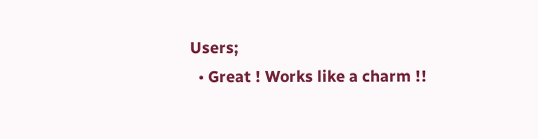Users;
  • Great ! Works like a charm !!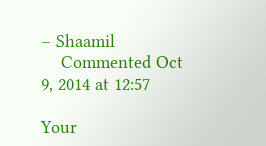– Shaamil
    Commented Oct 9, 2014 at 12:57

Your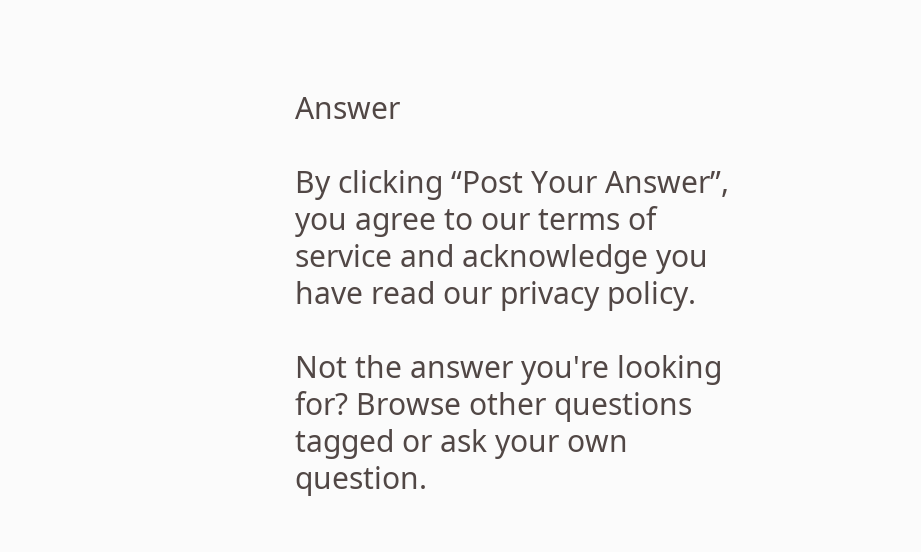Answer

By clicking “Post Your Answer”, you agree to our terms of service and acknowledge you have read our privacy policy.

Not the answer you're looking for? Browse other questions tagged or ask your own question.